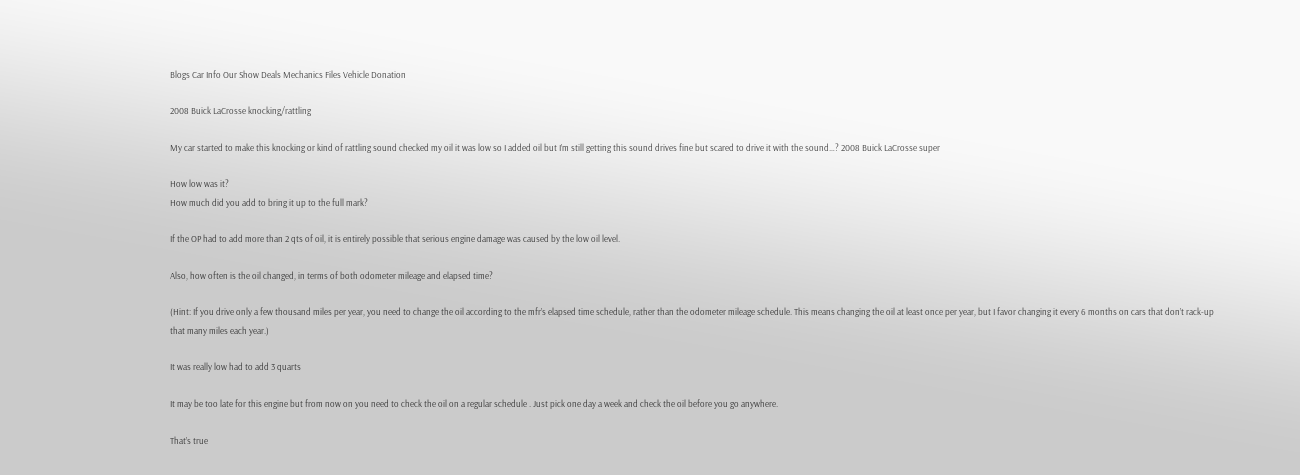Blogs Car Info Our Show Deals Mechanics Files Vehicle Donation

2008 Buick LaCrosse knocking/rattling

My car started to make this knocking or kind of rattling sound checked my oil it was low so I added oil but I’m still getting this sound drives fine but scared to drive it with the sound…? 2008 Buick LaCrosse super

How low was it?
How much did you add to bring it up to the full mark?

If the OP had to add more than 2 qts of oil, it is entirely possible that serious engine damage was caused by the low oil level.

Also, how often is the oil changed, in terms of both odometer mileage and elapsed time?

(Hint: If you drive only a few thousand miles per year, you need to change the oil according to the mfr’s elapsed time schedule, rather than the odometer mileage schedule. This means changing the oil at least once per year, but I favor changing it every 6 months on cars that don’t rack-up that many miles each year.)

It was really low had to add 3 quarts

It may be too late for this engine but from now on you need to check the oil on a regular schedule . Just pick one day a week and check the oil before you go anywhere.

That’s true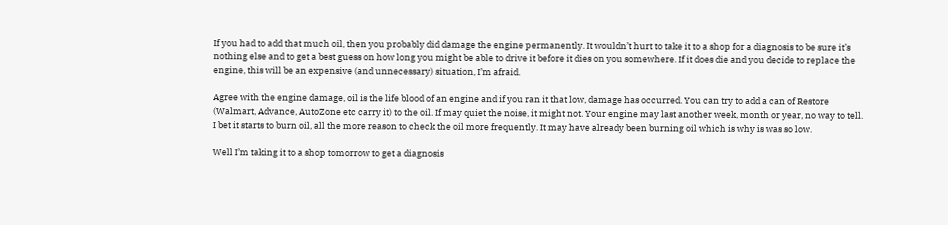If you had to add that much oil, then you probably did damage the engine permanently. It wouldn’t hurt to take it to a shop for a diagnosis to be sure it’s nothing else and to get a best guess on how long you might be able to drive it before it dies on you somewhere. If it does die and you decide to replace the engine, this will be an expensive (and unnecessary) situation, I’m afraid.

Agree with the engine damage, oil is the life blood of an engine and if you ran it that low, damage has occurred. You can try to add a can of Restore (Walmart, Advance, AutoZone etc carry it) to the oil. If may quiet the noise, it might not. Your engine may last another week, month or year, no way to tell. I bet it starts to burn oil, all the more reason to check the oil more frequently. It may have already been burning oil which is why is was so low.

Well I’m taking it to a shop tomorrow to get a diagnosis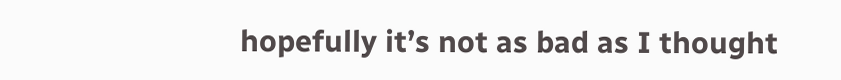hopefully it’s not as bad as I thought